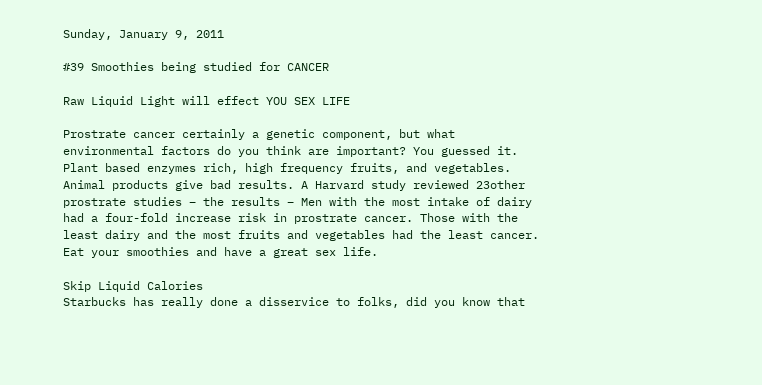Sunday, January 9, 2011

#39 Smoothies being studied for CANCER

Raw Liquid Light will effect YOU SEX LIFE

Prostrate cancer certainly a genetic component, but what environmental factors do you think are important? You guessed it. Plant based enzymes rich, high frequency fruits, and vegetables. Animal products give bad results. A Harvard study reviewed 23other prostrate studies – the results – Men with the most intake of dairy had a four-fold increase risk in prostrate cancer. Those with the least dairy and the most fruits and vegetables had the least cancer. Eat your smoothies and have a great sex life.

Skip Liquid Calories
Starbucks has really done a disservice to folks, did you know that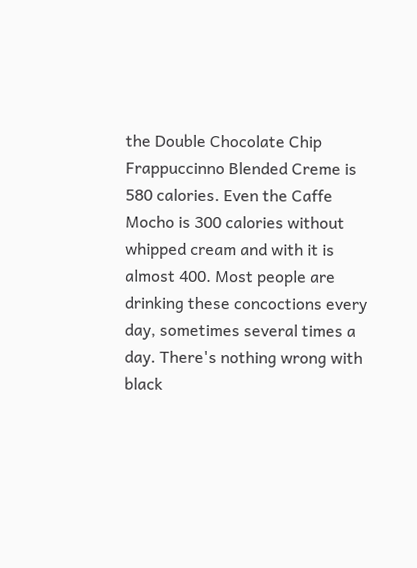the Double Chocolate Chip Frappuccinno Blended Creme is 580 calories. Even the Caffe Mocho is 300 calories without whipped cream and with it is almost 400. Most people are drinking these concoctions every day, sometimes several times a day. There's nothing wrong with black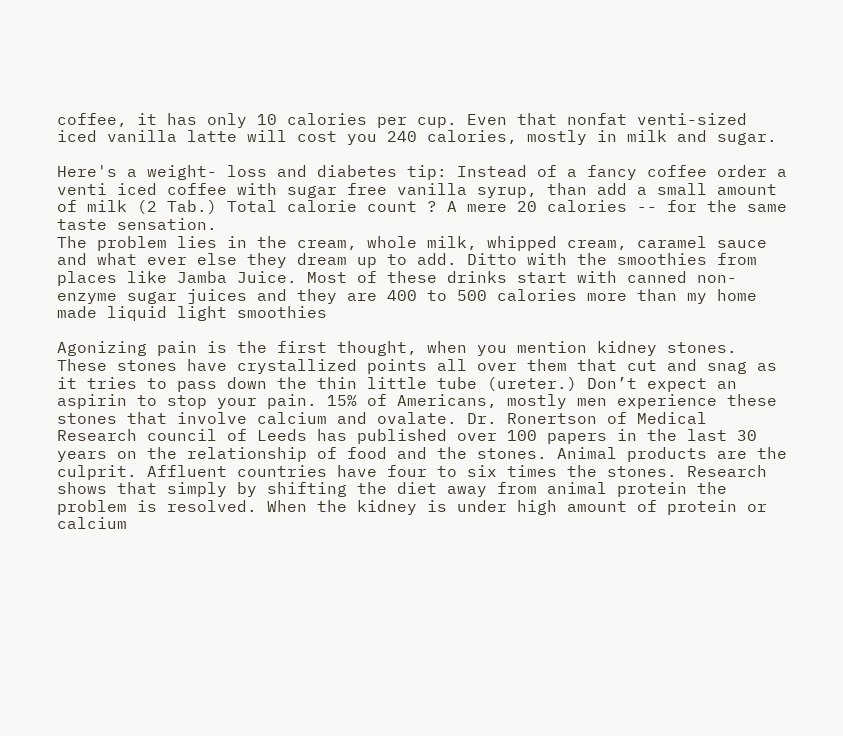coffee, it has only 10 calories per cup. Even that nonfat venti-sized iced vanilla latte will cost you 240 calories, mostly in milk and sugar.

Here's a weight- loss and diabetes tip: Instead of a fancy coffee order a venti iced coffee with sugar free vanilla syrup, than add a small amount of milk (2 Tab.) Total calorie count ? A mere 20 calories -- for the same taste sensation.
The problem lies in the cream, whole milk, whipped cream, caramel sauce and what ever else they dream up to add. Ditto with the smoothies from places like Jamba Juice. Most of these drinks start with canned non-enzyme sugar juices and they are 400 to 500 calories more than my home made liquid light smoothies

Agonizing pain is the first thought, when you mention kidney stones. These stones have crystallized points all over them that cut and snag as it tries to pass down the thin little tube (ureter.) Don’t expect an aspirin to stop your pain. 15% of Americans, mostly men experience these stones that involve calcium and ovalate. Dr. Ronertson of Medical Research council of Leeds has published over 100 papers in the last 30 years on the relationship of food and the stones. Animal products are the culprit. Affluent countries have four to six times the stones. Research shows that simply by shifting the diet away from animal protein the problem is resolved. When the kidney is under high amount of protein or calcium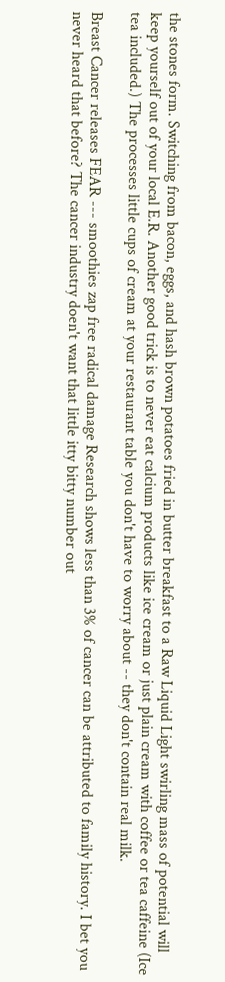the stones form. Switching from bacon, eggs, and hash brown potatoes fried in butter breakfast to a Raw Liquid Light swirling mass of potential will keep yourself out of your local E.R. Another good trick is to never eat calcium products like ice cream or just plain cream with coffee or tea caffeine (Ice tea included.) The processes little cups of cream at your restaurant table you don't have to worry about -- they don't contain real milk.

Breast Cancer releases FEAR --- smoothies zap free radical damage Research shows less than 3% of cancer can be attributed to family history. I bet you never heard that before? The cancer industry doen't want that little itty bitty number out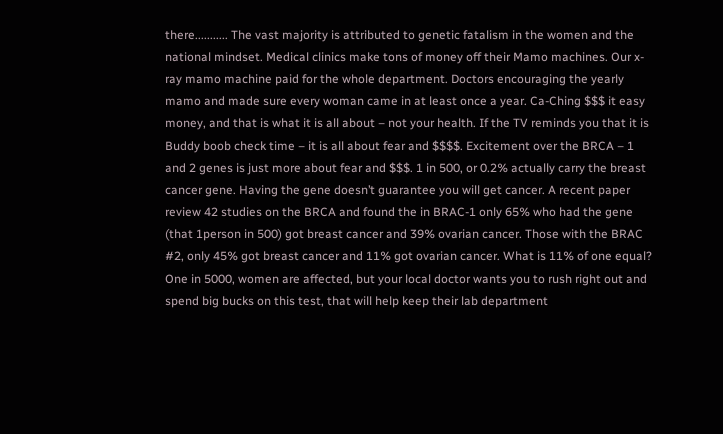there........... The vast majority is attributed to genetic fatalism in the women and the national mindset. Medical clinics make tons of money off their Mamo machines. Our x-ray mamo machine paid for the whole department. Doctors encouraging the yearly mamo and made sure every woman came in at least once a year. Ca-Ching $$$ it easy money, and that is what it is all about – not your health. If the TV reminds you that it is Buddy boob check time – it is all about fear and $$$$. Excitement over the BRCA – 1 and 2 genes is just more about fear and $$$. 1 in 500, or 0.2% actually carry the breast cancer gene. Having the gene doesn’t guarantee you will get cancer. A recent paper review 42 studies on the BRCA and found the in BRAC-1 only 65% who had the gene (that 1person in 500) got breast cancer and 39% ovarian cancer. Those with the BRAC #2, only 45% got breast cancer and 11% got ovarian cancer. What is 11% of one equal? One in 5000, women are affected, but your local doctor wants you to rush right out and spend big bucks on this test, that will help keep their lab department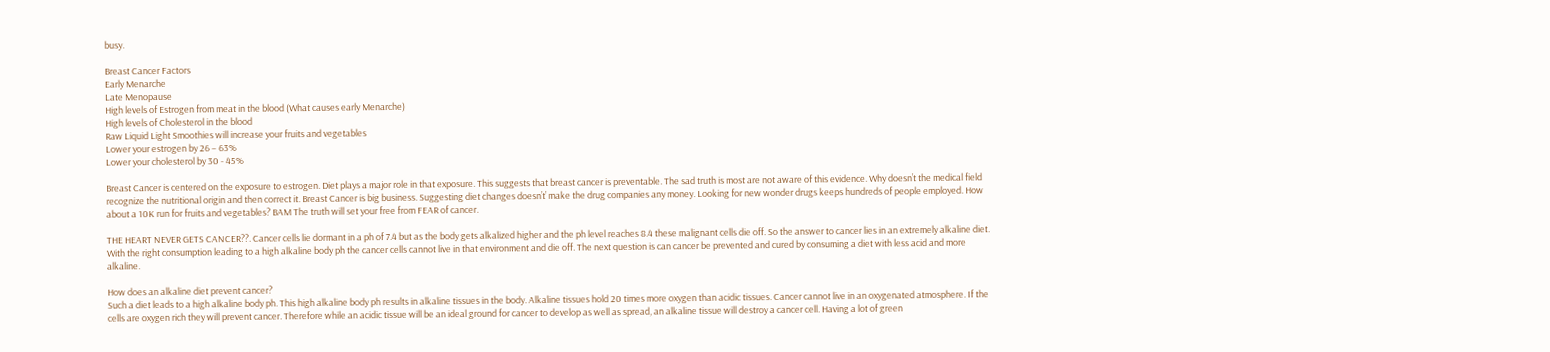busy.

Breast Cancer Factors
Early Menarche
Late Menopause
High levels of Estrogen from meat in the blood (What causes early Menarche)
High levels of Cholesterol in the blood
Raw Liquid Light Smoothies will increase your fruits and vegetables
Lower your estrogen by 26 – 63%
Lower your cholesterol by 30 - 45%

Breast Cancer is centered on the exposure to estrogen. Diet plays a major role in that exposure. This suggests that breast cancer is preventable. The sad truth is most are not aware of this evidence. Why doesn’t the medical field recognize the nutritional origin and then correct it. Breast Cancer is big business. Suggesting diet changes doesn’t’ make the drug companies any money. Looking for new wonder drugs keeps hundreds of people employed. How about a 10K run for fruits and vegetables? BAM The truth will set your free from FEAR of cancer.

THE HEART NEVER GETS CANCER??. Cancer cells lie dormant in a ph of 7.4 but as the body gets alkalized higher and the ph level reaches 8.4 these malignant cells die off. So the answer to cancer lies in an extremely alkaline diet. With the right consumption leading to a high alkaline body ph the cancer cells cannot live in that environment and die off. The next question is can cancer be prevented and cured by consuming a diet with less acid and more alkaline.

How does an alkaline diet prevent cancer?
Such a diet leads to a high alkaline body ph. This high alkaline body ph results in alkaline tissues in the body. Alkaline tissues hold 20 times more oxygen than acidic tissues. Cancer cannot live in an oxygenated atmosphere. If the cells are oxygen rich they will prevent cancer. Therefore while an acidic tissue will be an ideal ground for cancer to develop as well as spread, an alkaline tissue will destroy a cancer cell. Having a lot of green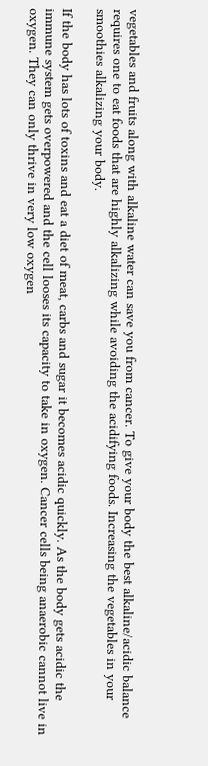vegetables and fruits along with alkaline water can save you from cancer. To give your body the best alkaline/acidic balance requires one to eat foods that are highly alkalizing while avoiding the acidifying foods. Increasing the vegetables in your smoothies alkalizing your body.

If the body has lots of toxins and eat a diet of meat, carbs and sugar it becomes acidic quickly. As the body gets acidic the immune system gets overpowered and the cell looses its capacity to take in oxygen. Cancer cells being anaerobic cannot live in oxygen. They can only thrive in very low oxygen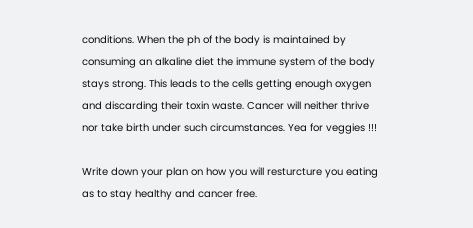conditions. When the ph of the body is maintained by consuming an alkaline diet the immune system of the body stays strong. This leads to the cells getting enough oxygen and discarding their toxin waste. Cancer will neither thrive nor take birth under such circumstances. Yea for veggies !!!

Write down your plan on how you will resturcture you eating as to stay healthy and cancer free.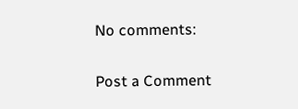No comments:

Post a Comment